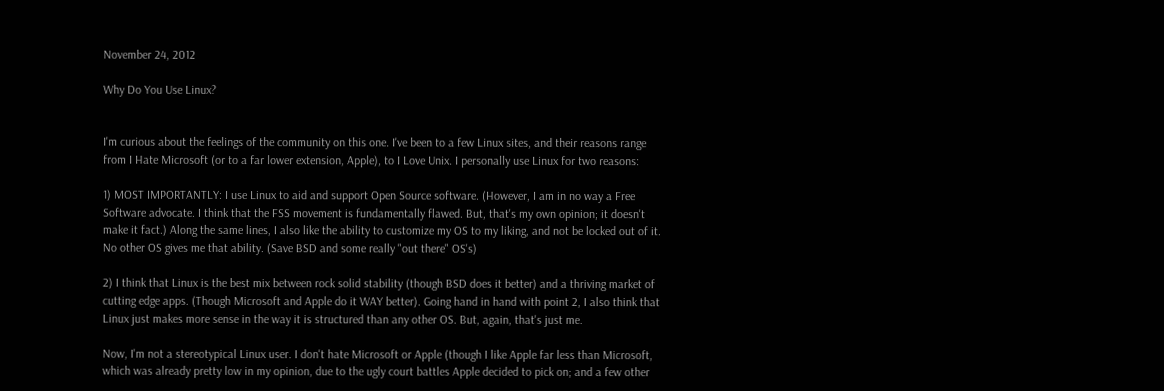November 24, 2012

Why Do You Use Linux?


I'm curious about the feelings of the community on this one. I've been to a few Linux sites, and their reasons range from I Hate Microsoft (or to a far lower extension, Apple), to I Love Unix. I personally use Linux for two reasons:

1) MOST IMPORTANTLY: I use Linux to aid and support Open Source software. (However, I am in no way a Free Software advocate. I think that the FSS movement is fundamentally flawed. But, that's my own opinion; it doesn't make it fact.) Along the same lines, I also like the ability to customize my OS to my liking, and not be locked out of it. No other OS gives me that ability. (Save BSD and some really "out there" OS's)

2) I think that Linux is the best mix between rock solid stability (though BSD does it better) and a thriving market of cutting edge apps. (Though Microsoft and Apple do it WAY better). Going hand in hand with point 2, I also think that Linux just makes more sense in the way it is structured than any other OS. But, again, that's just me.

Now, I'm not a stereotypical Linux user. I don't hate Microsoft or Apple (though I like Apple far less than Microsoft, which was already pretty low in my opinion, due to the ugly court battles Apple decided to pick on; and a few other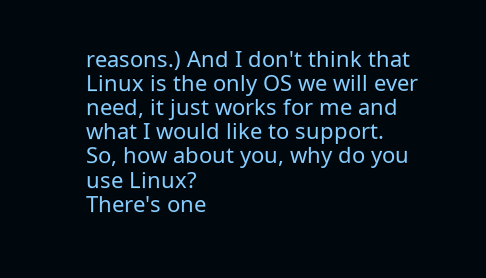reasons.) And I don't think that Linux is the only OS we will ever need, it just works for me and what I would like to support. So, how about you, why do you use Linux?
There's one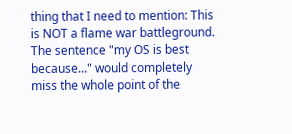thing that I need to mention: This is NOT a flame war battleground. The sentence "my OS is best because..." would completely miss the whole point of the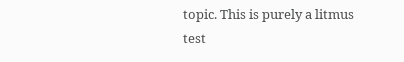topic. This is purely a litmus test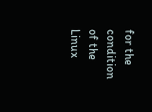for the condition of the Linux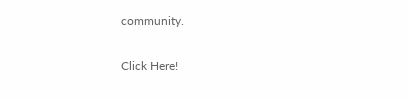community.

Click Here!